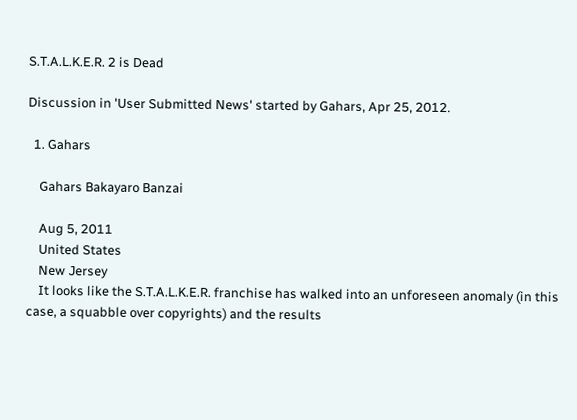S.T.A.L.K.E.R. 2 is Dead

Discussion in 'User Submitted News' started by Gahars, Apr 25, 2012.

  1. Gahars

    Gahars Bakayaro Banzai

    Aug 5, 2011
    United States
    New Jersey
    It looks like the S.T.A.L.K.E.R. franchise has walked into an unforeseen anomaly (in this case, a squabble over copyrights) and the results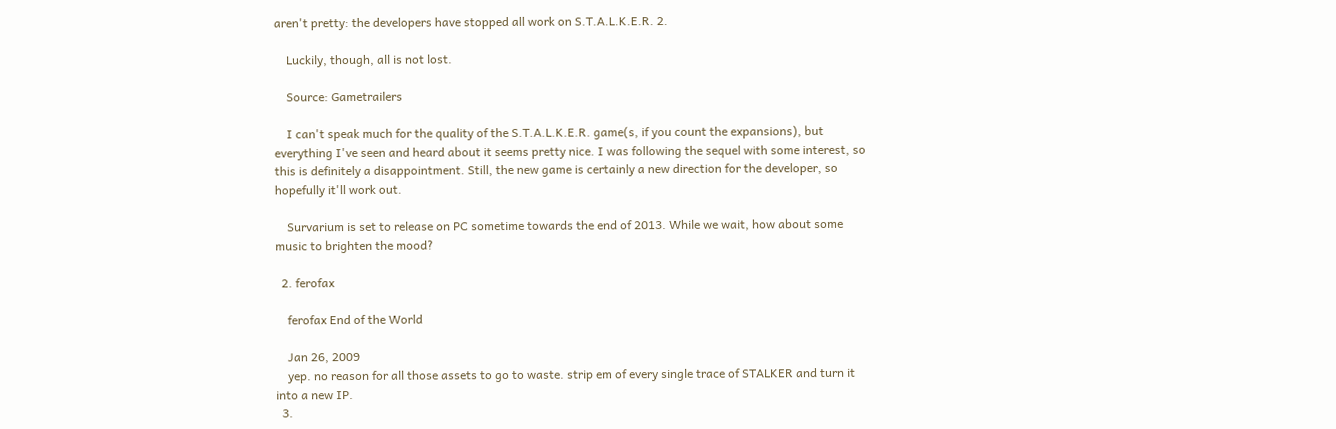aren't pretty: the developers have stopped all work on S.T.A.L.K.E.R. 2.

    Luckily, though, all is not lost.

    Source: Gametrailers

    I can't speak much for the quality of the S.T.A.L.K.E.R. game(s, if you count the expansions), but everything I've seen and heard about it seems pretty nice. I was following the sequel with some interest, so this is definitely a disappointment. Still, the new game is certainly a new direction for the developer, so hopefully it'll work out.

    Survarium is set to release on PC sometime towards the end of 2013. While we wait, how about some music to brighten the mood?

  2. ferofax

    ferofax End of the World

    Jan 26, 2009
    yep. no reason for all those assets to go to waste. strip em of every single trace of STALKER and turn it into a new IP.
  3.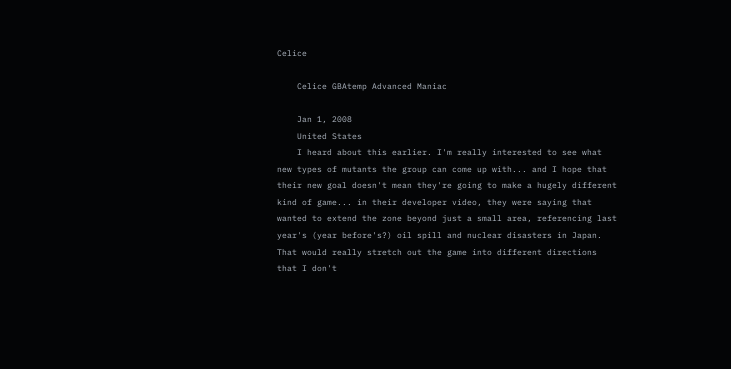Celice

    Celice GBAtemp Advanced Maniac

    Jan 1, 2008
    United States
    I heard about this earlier. I'm really interested to see what new types of mutants the group can come up with... and I hope that their new goal doesn't mean they're going to make a hugely different kind of game... in their developer video, they were saying that wanted to extend the zone beyond just a small area, referencing last year's (year before's?) oil spill and nuclear disasters in Japan. That would really stretch out the game into different directions that I don't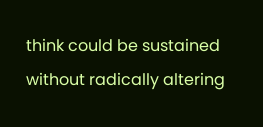think could be sustained without radically altering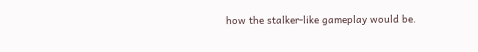how the stalker-like gameplay would be.